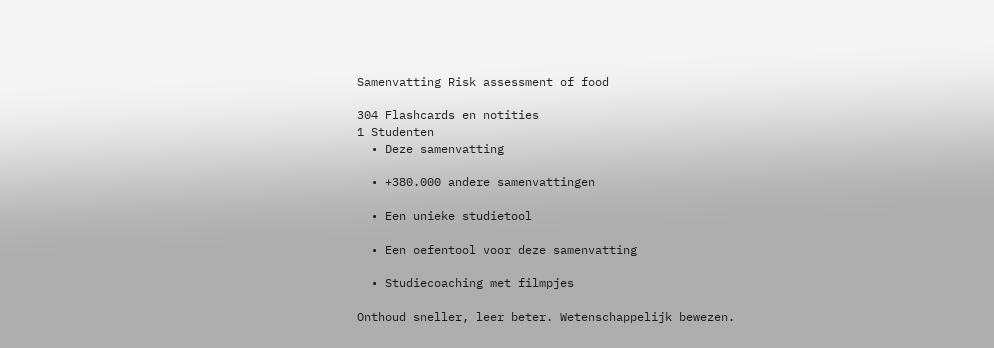Samenvatting Risk assessment of food

304 Flashcards en notities
1 Studenten
  • Deze samenvatting

  • +380.000 andere samenvattingen

  • Een unieke studietool

  • Een oefentool voor deze samenvatting

  • Studiecoaching met filmpjes

Onthoud sneller, leer beter. Wetenschappelijk bewezen.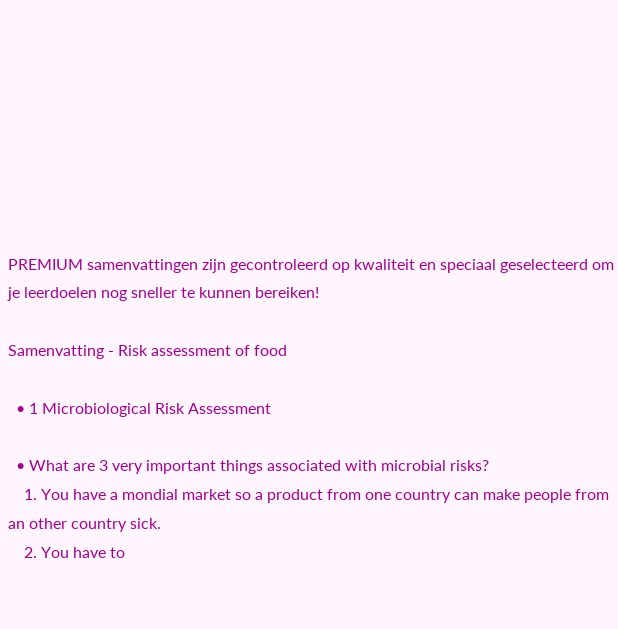PREMIUM samenvattingen zijn gecontroleerd op kwaliteit en speciaal geselecteerd om je leerdoelen nog sneller te kunnen bereiken!

Samenvatting - Risk assessment of food

  • 1 Microbiological Risk Assessment

  • What are 3 very important things associated with microbial risks?
    1. You have a mondial market so a product from one country can make people from an other country sick.
    2. You have to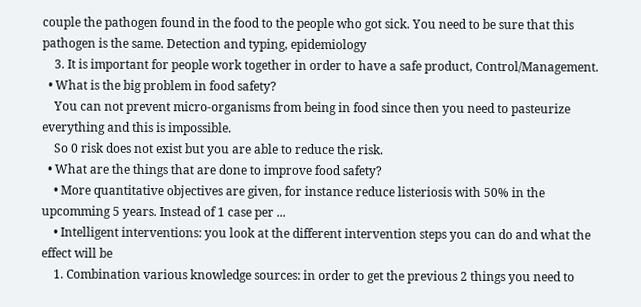couple the pathogen found in the food to the people who got sick. You need to be sure that this pathogen is the same. Detection and typing, epidemiology
    3. It is important for people work together in order to have a safe product, Control/Management.
  • What is the big problem in food safety?
    You can not prevent micro-organisms from being in food since then you need to pasteurize everything and this is impossible.
    So 0 risk does not exist but you are able to reduce the risk.
  • What are the things that are done to improve food safety?
    • More quantitative objectives are given, for instance reduce listeriosis with 50% in the upcomming 5 years. Instead of 1 case per ...
    • Intelligent interventions: you look at the different intervention steps you can do and what the effect will be
    1. Combination various knowledge sources: in order to get the previous 2 things you need to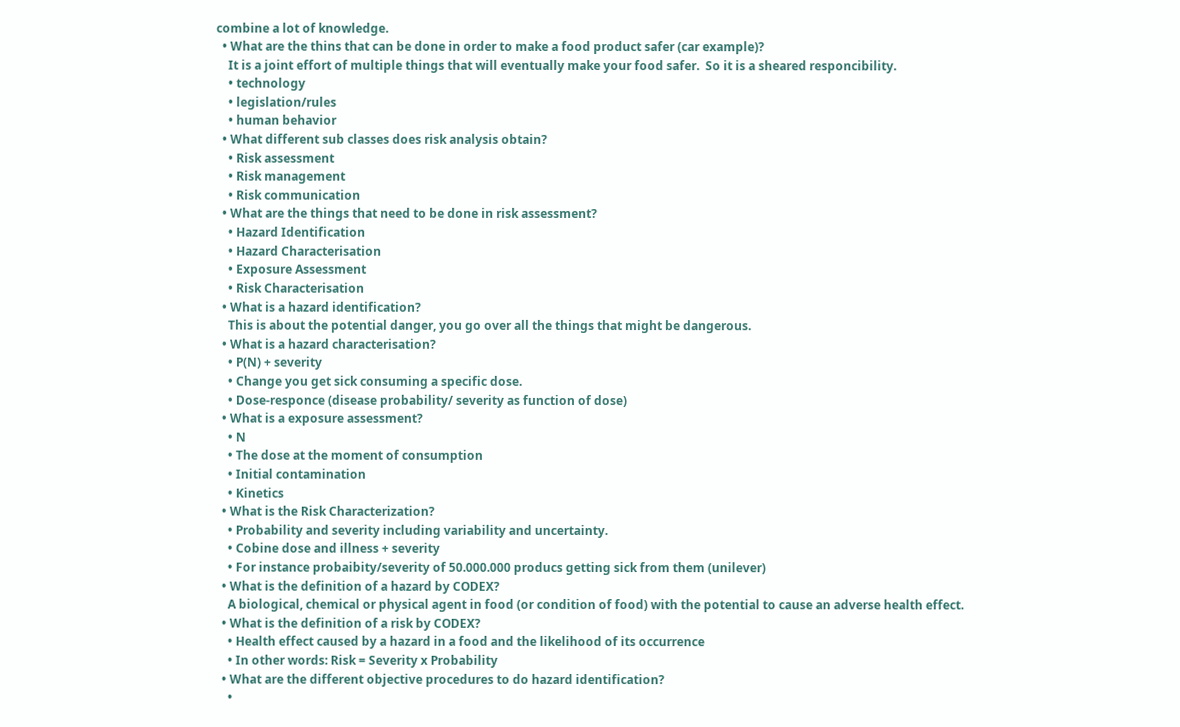combine a lot of knowledge.
  • What are the thins that can be done in order to make a food product safer (car example)?
    It is a joint effort of multiple things that will eventually make your food safer.  So it is a sheared responcibility.
    • technology
    • legislation/rules
    • human behavior
  • What different sub classes does risk analysis obtain?
    • Risk assessment
    • Risk management
    • Risk communication
  • What are the things that need to be done in risk assessment?
    • Hazard Identification
    • Hazard Characterisation
    • Exposure Assessment
    • Risk Characterisation
  • What is a hazard identification?
    This is about the potential danger, you go over all the things that might be dangerous.
  • What is a hazard characterisation?
    • P(N) + severity
    • Change you get sick consuming a specific dose.
    • Dose-responce (disease probability/ severity as function of dose)
  • What is a exposure assessment?
    • N
    • The dose at the moment of consumption
    • Initial contamination
    • Kinetics
  • What is the Risk Characterization?
    • Probability and severity including variability and uncertainty.
    • Cobine dose and illness + severity
    • For instance probaibity/severity of 50.000.000 producs getting sick from them (unilever)
  • What is the definition of a hazard by CODEX?
    A biological, chemical or physical agent in food (or condition of food) with the potential to cause an adverse health effect.
  • What is the definition of a risk by CODEX?
    • Health effect caused by a hazard in a food and the likelihood of its occurrence
    • In other words: Risk = Severity x Probability
  • What are the different objective procedures to do hazard identification?
    •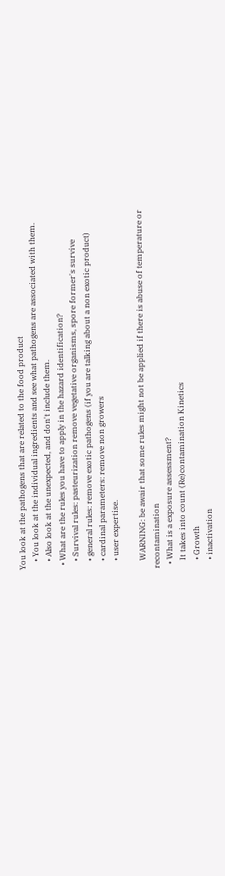You look at the pathogens that are related to the food product
    • You look at the individual ingredients and see what pathogens are associated with them.
    • Also look at the unexpected, and don't include them.
  • What are the rules you have to apply in the hazard identification?
    • Survival rules: pasteurization remove vegetative organisms, spore former's survive
    • general rules: remove exotic pathogens (if you are talking about a non exotic product)
    • cardinal parameters: remove non growers
    • user expertise.

    WARNING: be awair that some rules might not be applied if there is abuse of temperature or recontamination
  • What is a exposure assessment?
    It takes into count (Re)contamination Kinetics
    • Growth
    • inactivation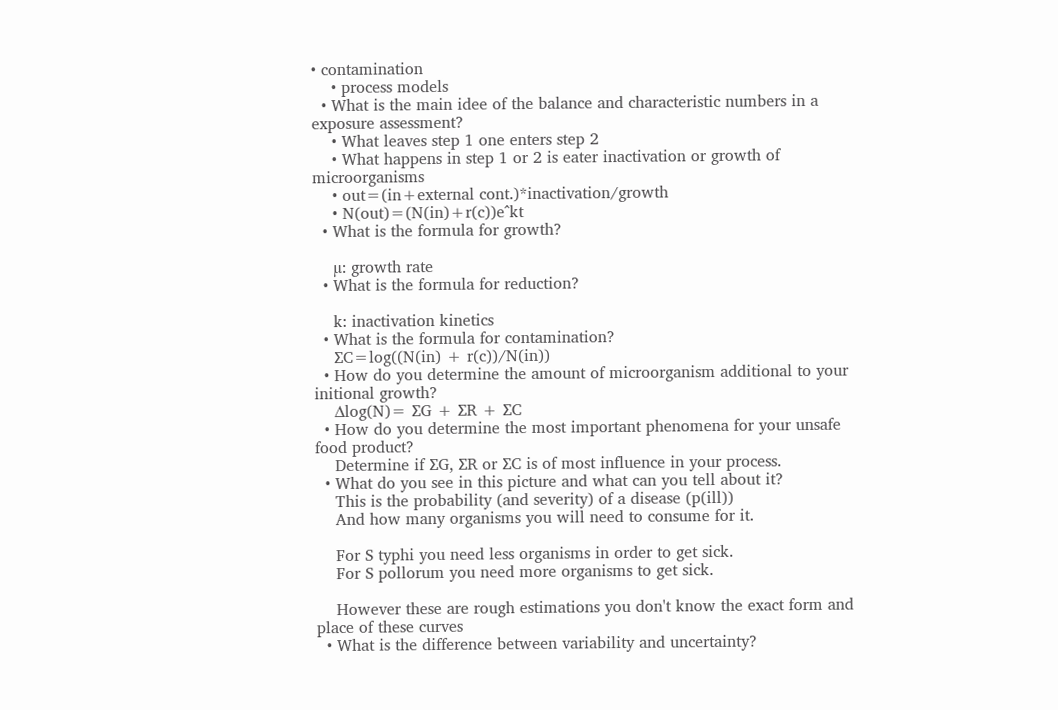• contamination
    • process models
  • What is the main idee of the balance and characteristic numbers in a exposure assessment?
    • What leaves step 1 one enters step 2
    • What happens in step 1 or 2 is eater inactivation or growth of microorganisms
    • out=(in+external cont.)*inactivation/growth
    • N(out)=(N(in)+r(c))e^kt
  • What is the formula for growth?

    µ: growth rate
  • What is the formula for reduction?

    k: inactivation kinetics
  • What is the formula for contamination?
    ∑C=log((N(in) + r(c))/N(in))
  • How do you determine the amount of microorganism additional to your initional growth?
    ∆log(N)= ∑G + ∑R + ∑C
  • How do you determine the most important phenomena for your unsafe food product?
    Determine if ∑G, ∑R or ∑C is of most influence in your process.
  • What do you see in this picture and what can you tell about it?
    This is the probability (and severity) of a disease (p(ill))
    And how many organisms you will need to consume for it.

    For S typhi you need less organisms in order to get sick.
    For S pollorum you need more organisms to get sick.

    However these are rough estimations you don't know the exact form and place of these curves
  • What is the difference between variability and uncertainty?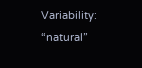Variability: “natural”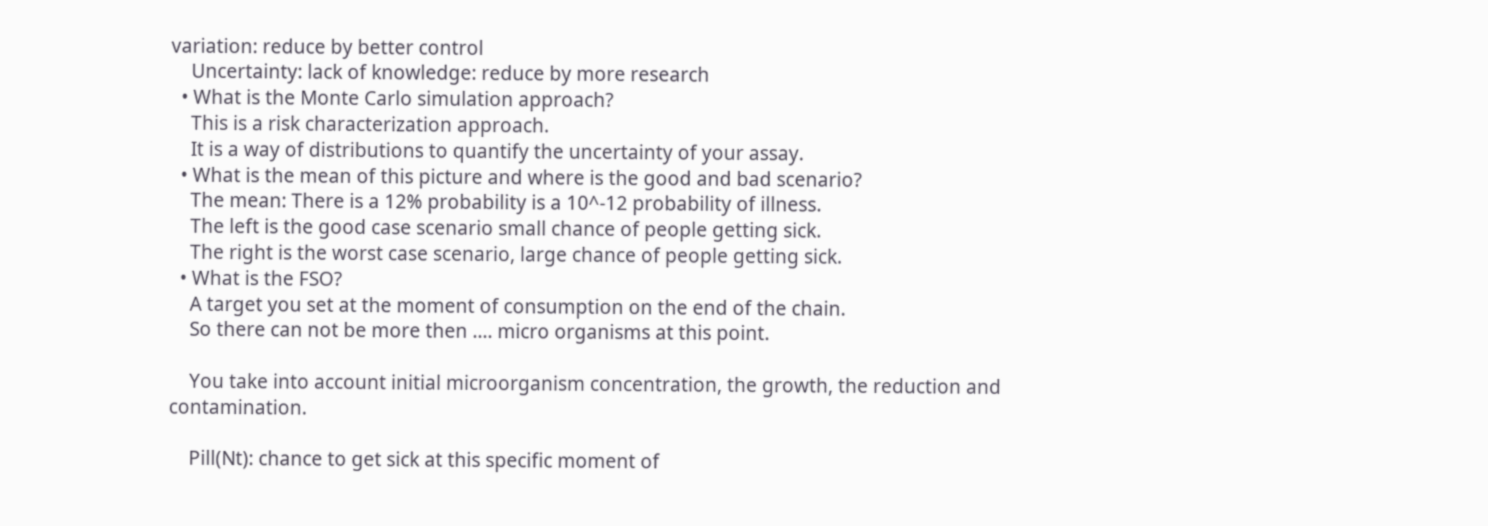variation: reduce by better control
    Uncertainty: lack of knowledge: reduce by more research
  • What is the Monte Carlo simulation approach?
    This is a risk characterization approach.
    It is a way of distributions to quantify the uncertainty of your assay.
  • What is the mean of this picture and where is the good and bad scenario?
    The mean: There is a 12% probability is a 10^-12 probability of illness.
    The left is the good case scenario small chance of people getting sick.
    The right is the worst case scenario, large chance of people getting sick.
  • What is the FSO?
    A target you set at the moment of consumption on the end of the chain.
    So there can not be more then .... micro organisms at this point.

    You take into account initial microorganism concentration, the growth, the reduction and contamination.

    Pill(Nt): chance to get sick at this specific moment of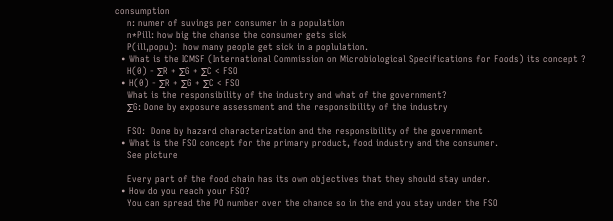consumption
    n: numer of suvings per consumer in a population
    n*Pill: how big the chanse the consumer gets sick
    P(ill,popu):  how many people get sick in a poplulation.
  • What is the ICMSF (International Commission on Microbiological Specifications for Foods) its concept ?
    H(0) - ∑R + ∑G + ∑C < FSO
  • H(0) - ∑R + ∑G + ∑C < FSO
    What is the responsibility of the industry and what of the government?
    ∑G: Done by exposure assessment and the responsibility of the industry

    FSO:  Done by hazard characterization and the responsibility of the government
  • What is the FSO concept for the primary product, food industry and the consumer.
    See picture

    Every part of the food chain has its own objectives that they should stay under.
  • How do you reach your FSO?
    You can spread the PO number over the chance so in the end you stay under the FSO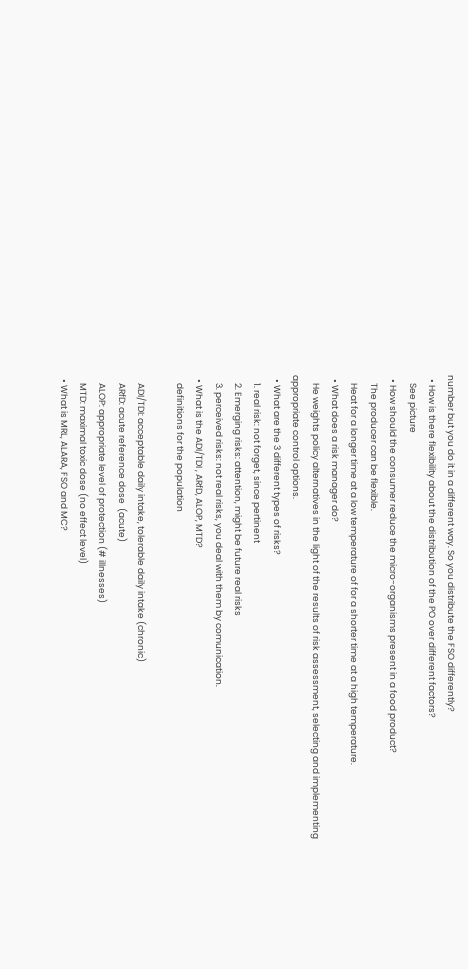number but you do it in a different way. So you distribute the FSO differently?
  • How is there flexibility about the distribution of the PO over different factors?
    See picture
  • How should the consumer reduce the micro-organisms present in a food product?
    The producer can be flexible.
    Heat for a longer time at a low temperature of for a shorter time at a high temperature.
  • What does a risk manager do?
    He weights policy alternatives in the light of the results of risk assessment, selecting and implementing appropriate control options.
  • What are the 3 different types of risks?
    1. real risk: not forget, since pertinent
    2. Emerging risks: attention, might be future real risks
    3. perceived risks: not real risks, you deal with them by comunication.
  • What is the ADI/TDI , ARfD, ALOP, MTD?
    definitions for the population

    ADI/TDI: acceptable daily intake, tolerable daily intake (chronic)
    ARfD: acute reference dose  (acute)
    ALOP: appropriate level of protection (# illnesses)
    MTD: maximal toxic dose (no effect level)
  • What is MRL, ALARA, FSO and MC?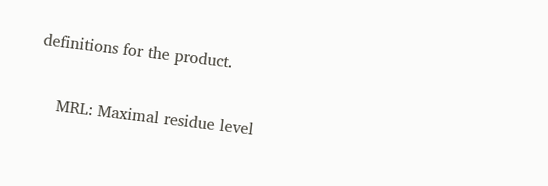definitions for the product.

    MRL: Maximal residue level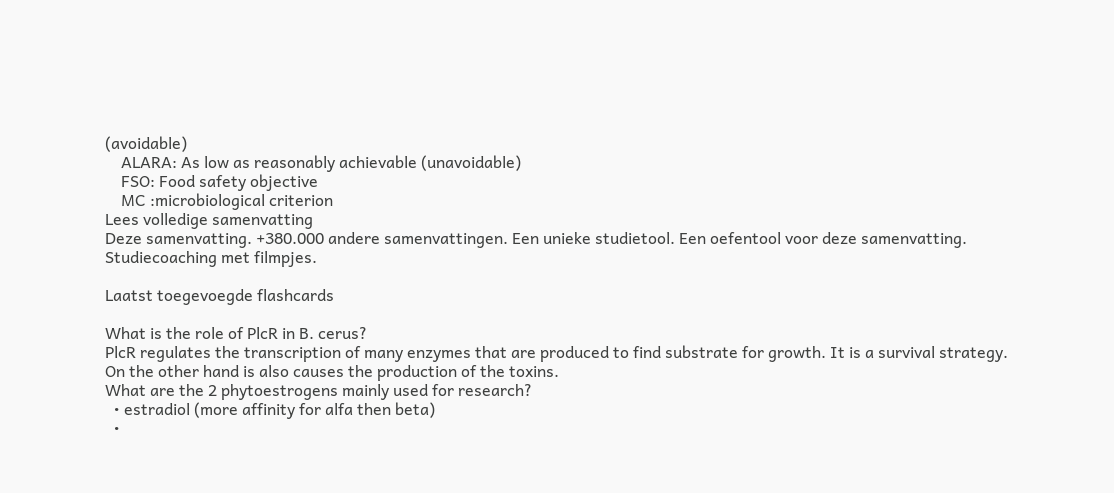(avoidable)
    ALARA: As low as reasonably achievable (unavoidable)
    FSO: Food safety objective
    MC :microbiological criterion
Lees volledige samenvatting
Deze samenvatting. +380.000 andere samenvattingen. Een unieke studietool. Een oefentool voor deze samenvatting. Studiecoaching met filmpjes.

Laatst toegevoegde flashcards

What is the role of PlcR in B. cerus?
PlcR regulates the transcription of many enzymes that are produced to find substrate for growth. It is a survival strategy.
On the other hand is also causes the production of the toxins.
What are the 2 phytoestrogens mainly used for research?
  • estradiol (more affinity for alfa then beta)
  •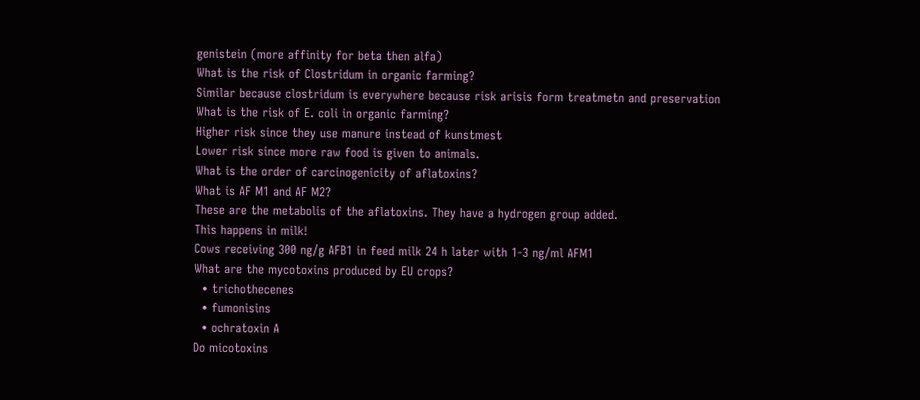genistein (more affinity for beta then alfa)
What is the risk of Clostridum in organic farming?
Similar because clostridum is everywhere because risk arisis form treatmetn and preservation
What is the risk of E. coli in organic farming?
Higher risk since they use manure instead of kunstmest
Lower risk since more raw food is given to animals.
What is the order of carcinogenicity of aflatoxins?
What is AF M1 and AF M2?
These are the metabolis of the aflatoxins. They have a hydrogen group added.
This happens in milk!
Cows receiving 300 ng/g AFB1 in feed milk 24 h later with 1-3 ng/ml AFM1
What are the mycotoxins produced by EU crops?
  • trichothecenes
  • fumonisins
  • ochratoxin A
Do micotoxins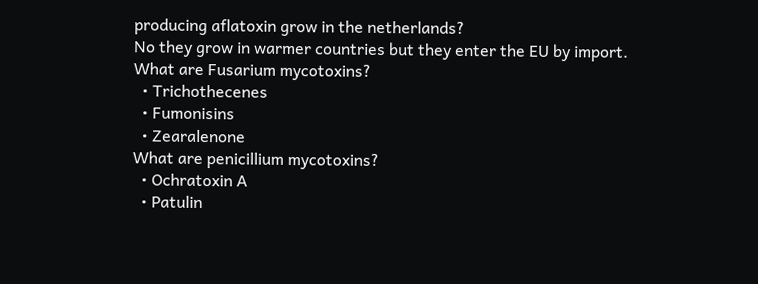producing aflatoxin grow in the netherlands?
No they grow in warmer countries but they enter the EU by import.
What are Fusarium mycotoxins?
  • Trichothecenes
  • Fumonisins
  • Zearalenone
What are penicillium mycotoxins?
  • Ochratoxin A
  • Patulin